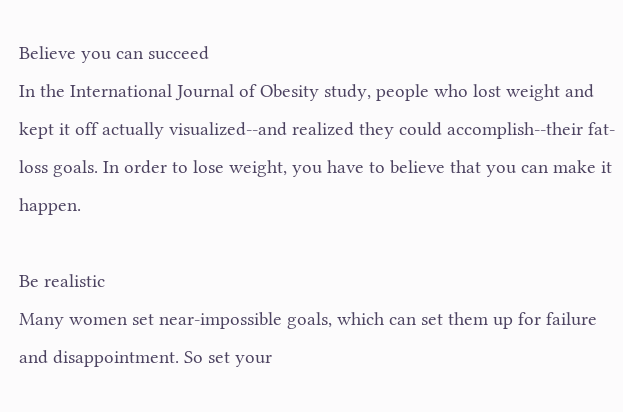Believe you can succeed
In the International Journal of Obesity study, people who lost weight and kept it off actually visualized--and realized they could accomplish--their fat-loss goals. In order to lose weight, you have to believe that you can make it happen.

Be realistic
Many women set near-impossible goals, which can set them up for failure and disappointment. So set your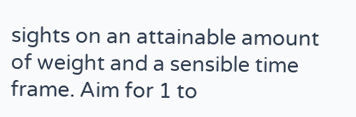sights on an attainable amount of weight and a sensible time frame. Aim for 1 to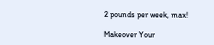2 pounds per week, max!

Makeover Your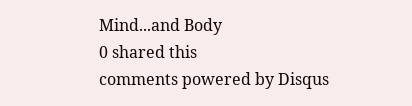Mind...and Body
0 shared this
comments powered by Disqus